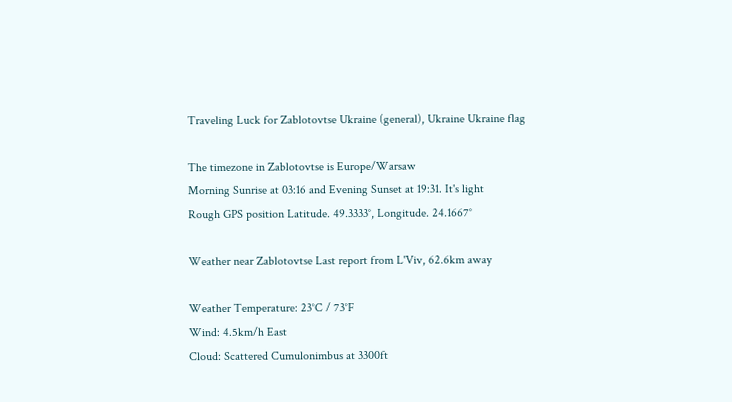Traveling Luck for Zablotovtse Ukraine (general), Ukraine Ukraine flag

The timezone in Zablotovtse is Europe/Warsaw
Morning Sunrise at 03:16 and Evening Sunset at 19:31. It's light
Rough GPS position Latitude. 49.3333°, Longitude. 24.1667°

Weather near Zablotovtse Last report from L'Viv, 62.6km away

Weather Temperature: 23°C / 73°F
Wind: 4.5km/h East
Cloud: Scattered Cumulonimbus at 3300ft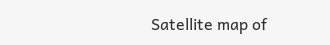Satellite map of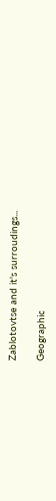Zablotovtse and it's surroudings...

Geographic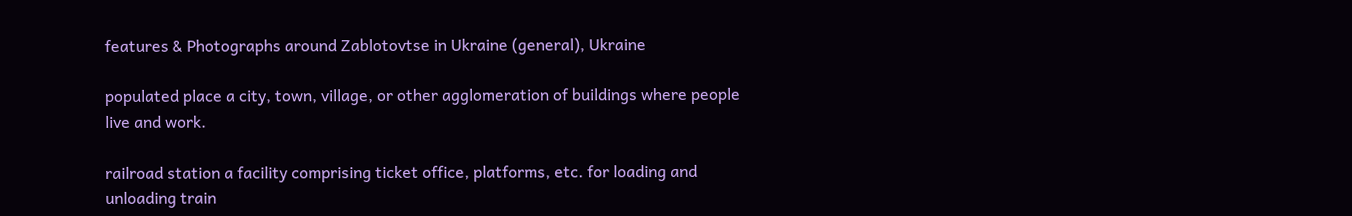features & Photographs around Zablotovtse in Ukraine (general), Ukraine

populated place a city, town, village, or other agglomeration of buildings where people live and work.

railroad station a facility comprising ticket office, platforms, etc. for loading and unloading train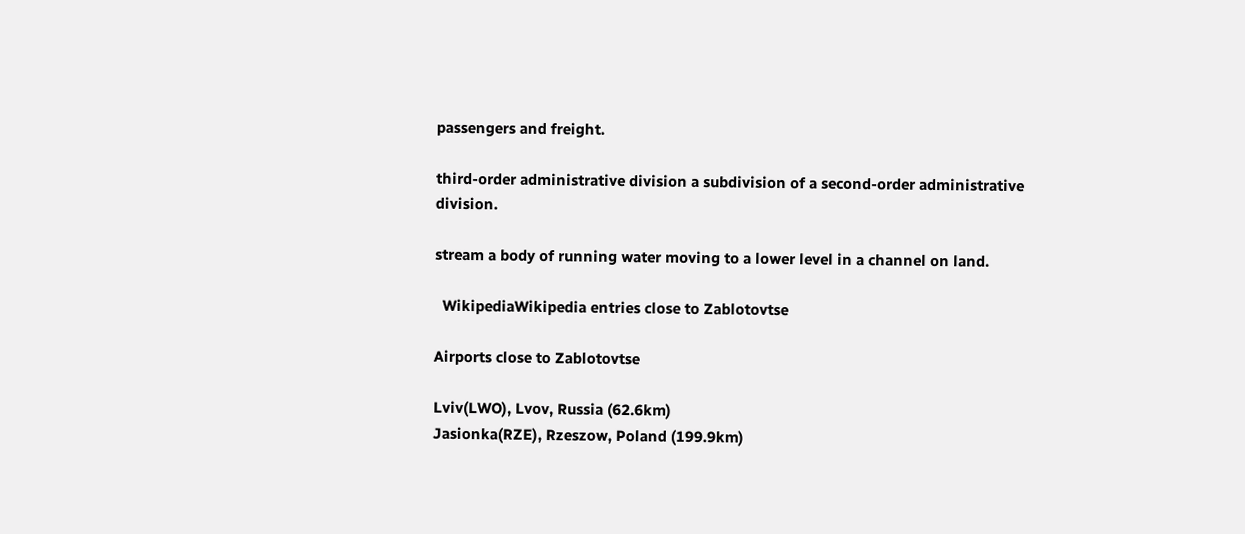passengers and freight.

third-order administrative division a subdivision of a second-order administrative division.

stream a body of running water moving to a lower level in a channel on land.

  WikipediaWikipedia entries close to Zablotovtse

Airports close to Zablotovtse

Lviv(LWO), Lvov, Russia (62.6km)
Jasionka(RZE), Rzeszow, Poland (199.9km)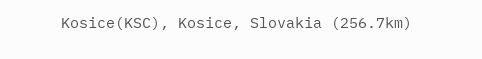Kosice(KSC), Kosice, Slovakia (256.7km)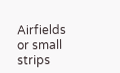Airfields or small strips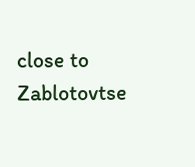close to Zablotovtse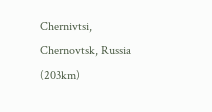Chernivtsi, Chernovtsk, Russia (203km)